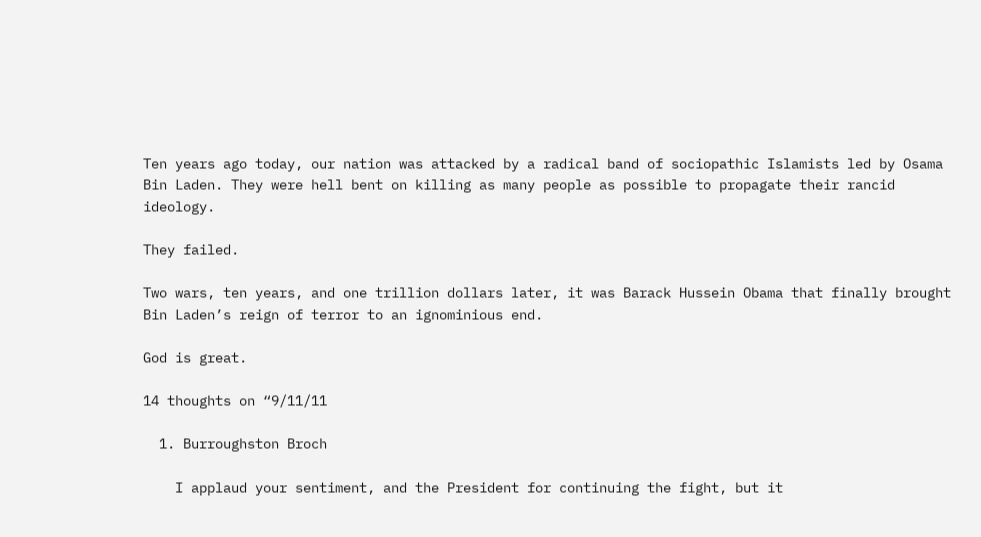Ten years ago today, our nation was attacked by a radical band of sociopathic Islamists led by Osama Bin Laden. They were hell bent on killing as many people as possible to propagate their rancid ideology.

They failed.

Two wars, ten years, and one trillion dollars later, it was Barack Hussein Obama that finally brought Bin Laden’s reign of terror to an ignominious end.

God is great.

14 thoughts on “9/11/11

  1. Burroughston Broch

    I applaud your sentiment, and the President for continuing the fight, but it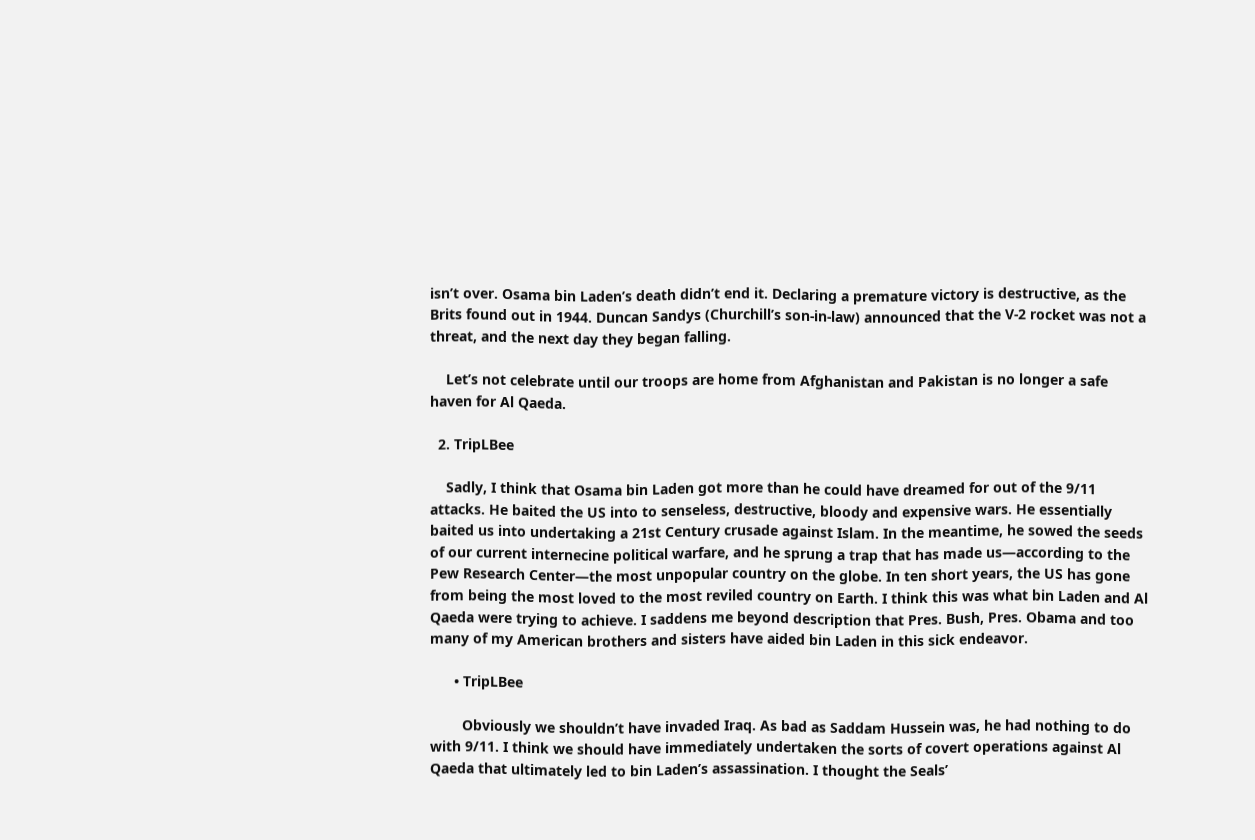isn’t over. Osama bin Laden’s death didn’t end it. Declaring a premature victory is destructive, as the Brits found out in 1944. Duncan Sandys (Churchill’s son-in-law) announced that the V-2 rocket was not a threat, and the next day they began falling.

    Let’s not celebrate until our troops are home from Afghanistan and Pakistan is no longer a safe haven for Al Qaeda.

  2. TripLBee

    Sadly, I think that Osama bin Laden got more than he could have dreamed for out of the 9/11 attacks. He baited the US into to senseless, destructive, bloody and expensive wars. He essentially baited us into undertaking a 21st Century crusade against Islam. In the meantime, he sowed the seeds of our current internecine political warfare, and he sprung a trap that has made us—according to the Pew Research Center—the most unpopular country on the globe. In ten short years, the US has gone from being the most loved to the most reviled country on Earth. I think this was what bin Laden and Al Qaeda were trying to achieve. I saddens me beyond description that Pres. Bush, Pres. Obama and too many of my American brothers and sisters have aided bin Laden in this sick endeavor.

      • TripLBee

        Obviously we shouldn’t have invaded Iraq. As bad as Saddam Hussein was, he had nothing to do with 9/11. I think we should have immediately undertaken the sorts of covert operations against Al Qaeda that ultimately led to bin Laden’s assassination. I thought the Seals’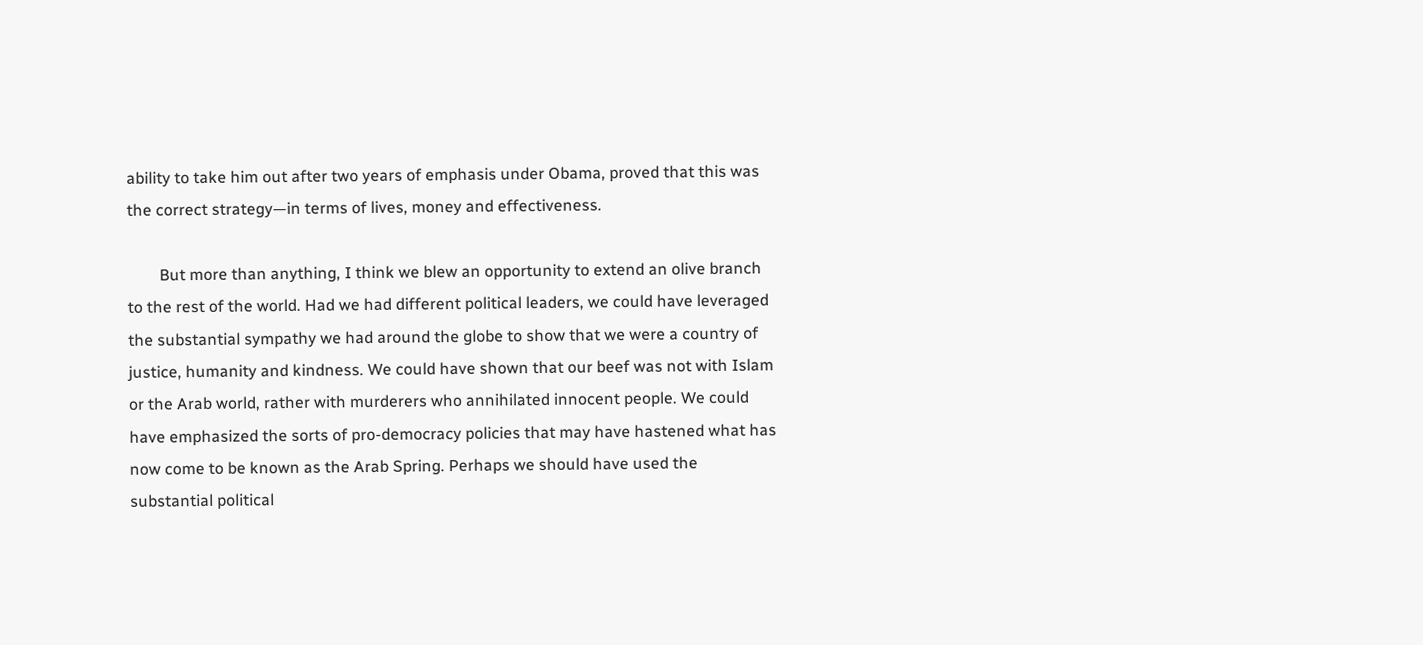ability to take him out after two years of emphasis under Obama, proved that this was the correct strategy—in terms of lives, money and effectiveness.

        But more than anything, I think we blew an opportunity to extend an olive branch to the rest of the world. Had we had different political leaders, we could have leveraged the substantial sympathy we had around the globe to show that we were a country of justice, humanity and kindness. We could have shown that our beef was not with Islam or the Arab world, rather with murderers who annihilated innocent people. We could have emphasized the sorts of pro-democracy policies that may have hastened what has now come to be known as the Arab Spring. Perhaps we should have used the substantial political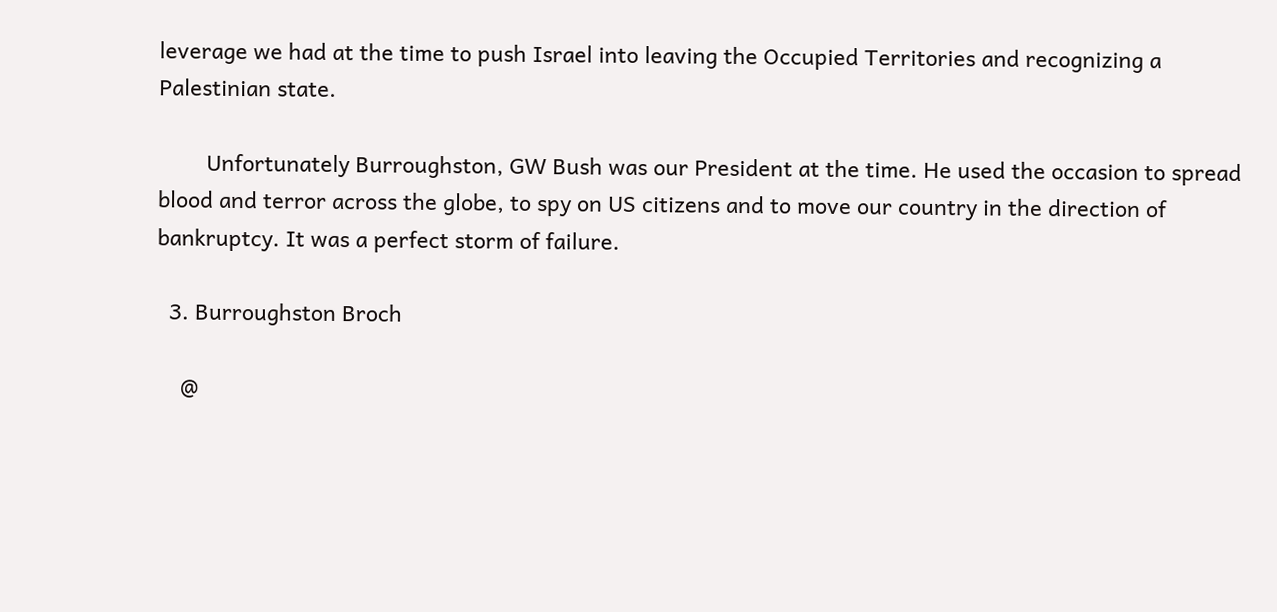leverage we had at the time to push Israel into leaving the Occupied Territories and recognizing a Palestinian state.

        Unfortunately Burroughston, GW Bush was our President at the time. He used the occasion to spread blood and terror across the globe, to spy on US citizens and to move our country in the direction of bankruptcy. It was a perfect storm of failure.

  3. Burroughston Broch

    @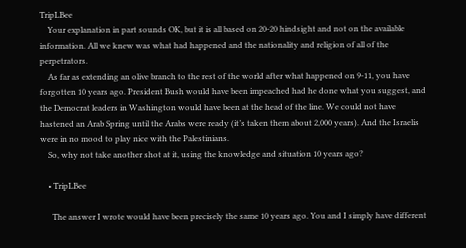TripLBee
    Your explanation in part sounds OK, but it is all based on 20-20 hindsight and not on the available information. All we knew was what had happened and the nationality and religion of all of the perpetrators.
    As far as extending an olive branch to the rest of the world after what happened on 9-11, you have forgotten 10 years ago. President Bush would have been impeached had he done what you suggest, and the Democrat leaders in Washington would have been at the head of the line. We could not have hastened an Arab Spring until the Arabs were ready (it’s taken them about 2,000 years). And the Israelis were in no mood to play nice with the Palestinians.
    So, why not take another shot at it, using the knowledge and situation 10 years ago?

    • TripLBee

      The answer I wrote would have been precisely the same 10 years ago. You and I simply have different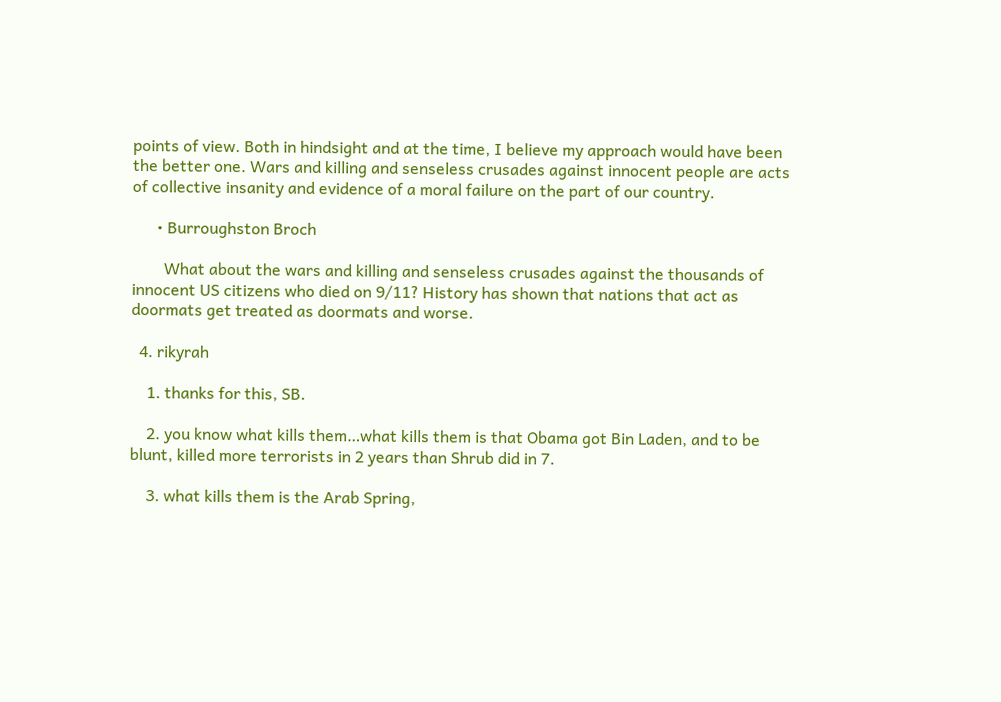points of view. Both in hindsight and at the time, I believe my approach would have been the better one. Wars and killing and senseless crusades against innocent people are acts of collective insanity and evidence of a moral failure on the part of our country.

      • Burroughston Broch

        What about the wars and killing and senseless crusades against the thousands of innocent US citizens who died on 9/11? History has shown that nations that act as doormats get treated as doormats and worse.

  4. rikyrah

    1. thanks for this, SB.

    2. you know what kills them…what kills them is that Obama got Bin Laden, and to be blunt, killed more terrorists in 2 years than Shrub did in 7.

    3. what kills them is the Arab Spring,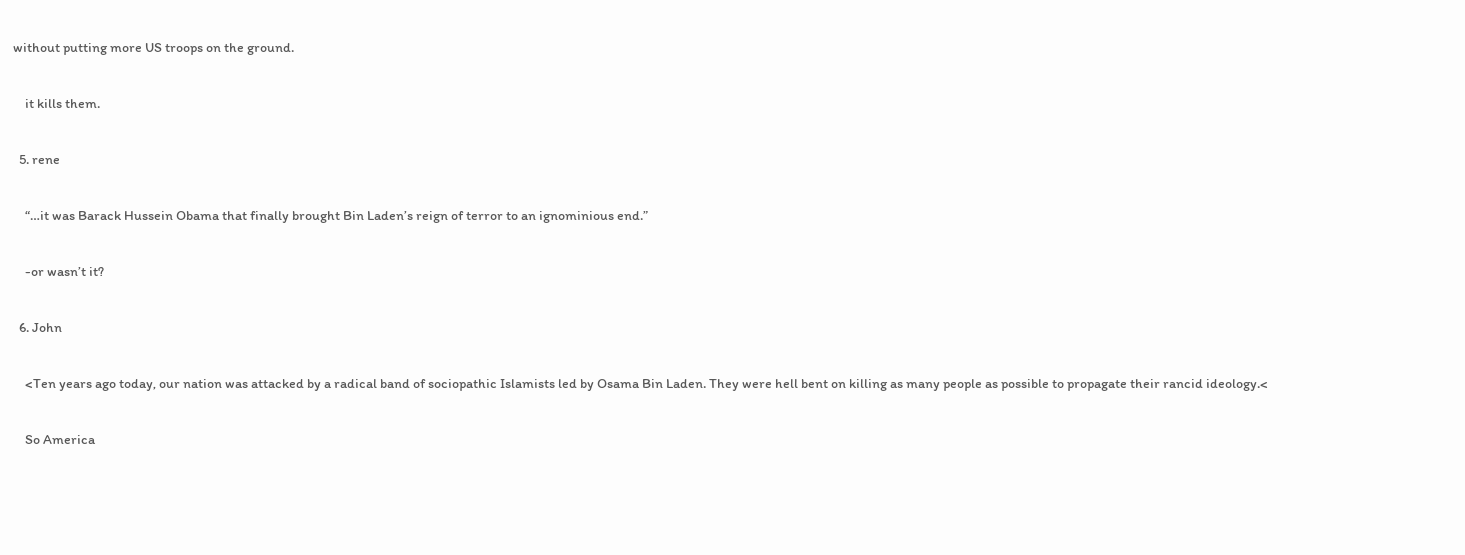without putting more US troops on the ground.

    it kills them.

  5. rene

    “…it was Barack Hussein Obama that finally brought Bin Laden’s reign of terror to an ignominious end.”

    -or wasn’t it?

  6. John

    <Ten years ago today, our nation was attacked by a radical band of sociopathic Islamists led by Osama Bin Laden. They were hell bent on killing as many people as possible to propagate their rancid ideology.<

    So America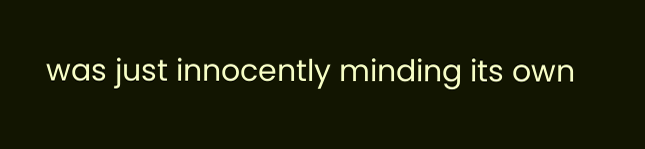was just innocently minding its own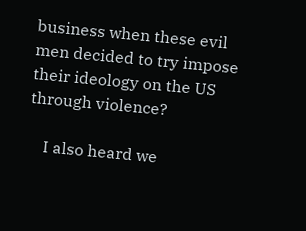business when these evil men decided to try impose their ideology on the US through violence?

    I also heard we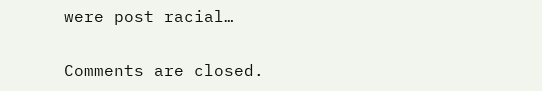were post racial…

Comments are closed.